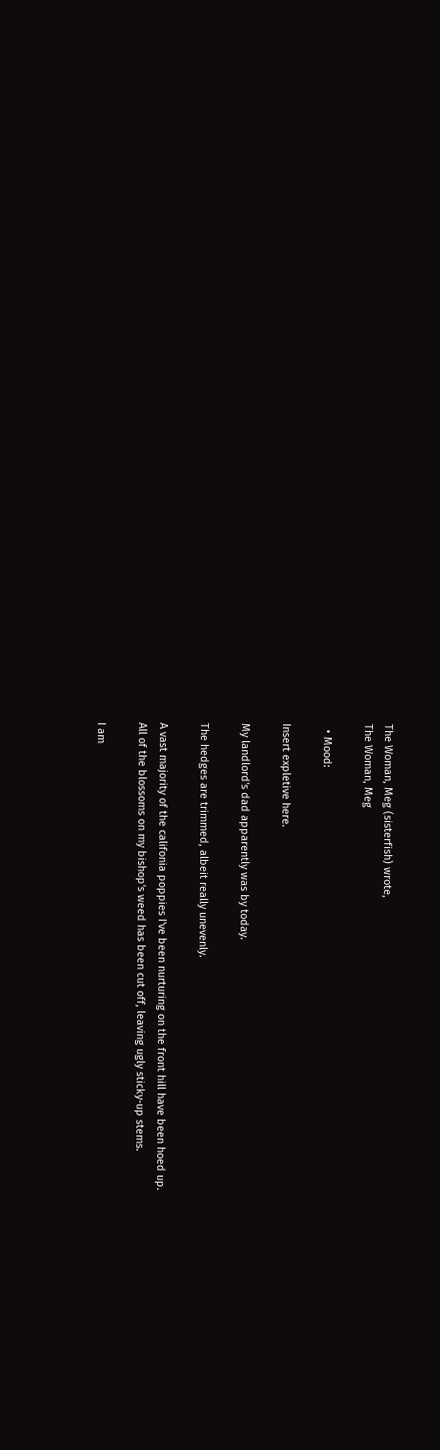The Woman, Meg (sisterfish) wrote,
The Woman, Meg

  • Mood:

Insert expletive here.

My landlord's dad apparently was by today.

The hedges are trimmed, albeit really unevenly.

A vast majority of the califonia poppies I've been nurturing on the front hill have been hoed up.
All of the blossoms on my bishop's weed has been cut off, leaving ugly sticky-up stems.

I am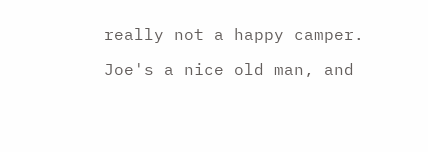really not a happy camper.

Joe's a nice old man, and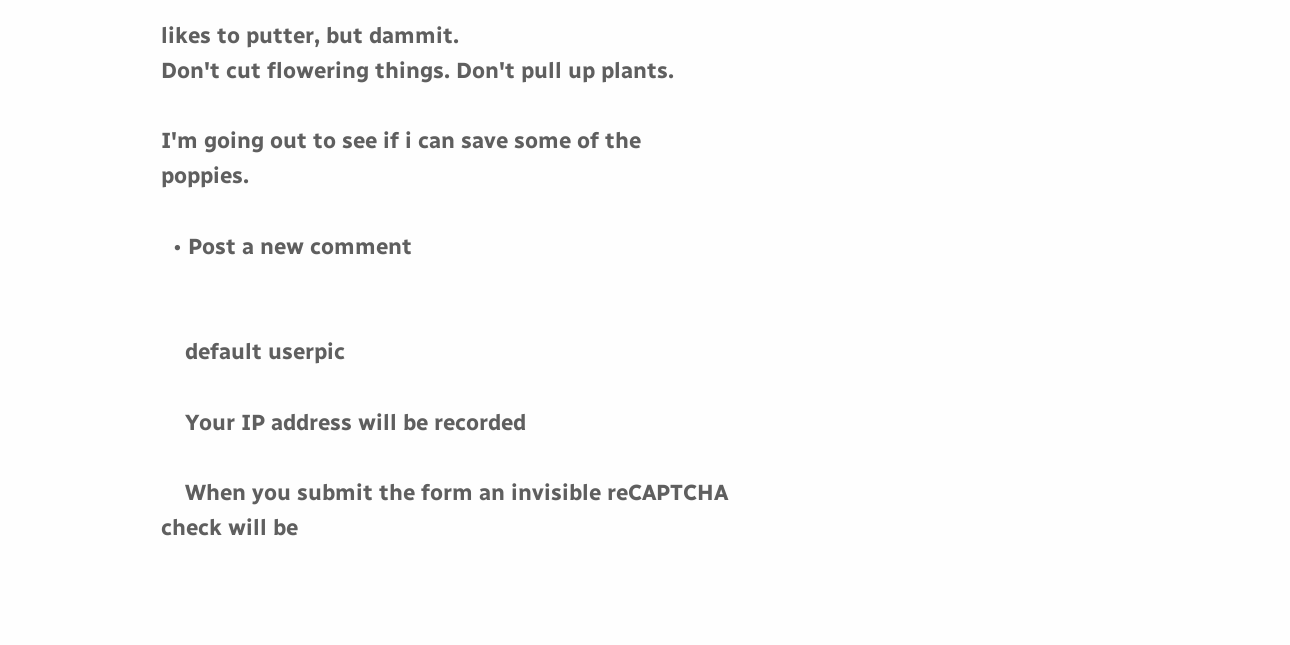likes to putter, but dammit.
Don't cut flowering things. Don't pull up plants.

I'm going out to see if i can save some of the poppies.

  • Post a new comment


    default userpic

    Your IP address will be recorded

    When you submit the form an invisible reCAPTCHA check will be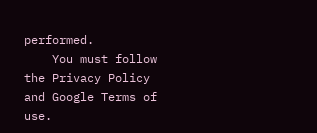performed.
    You must follow the Privacy Policy and Google Terms of use.